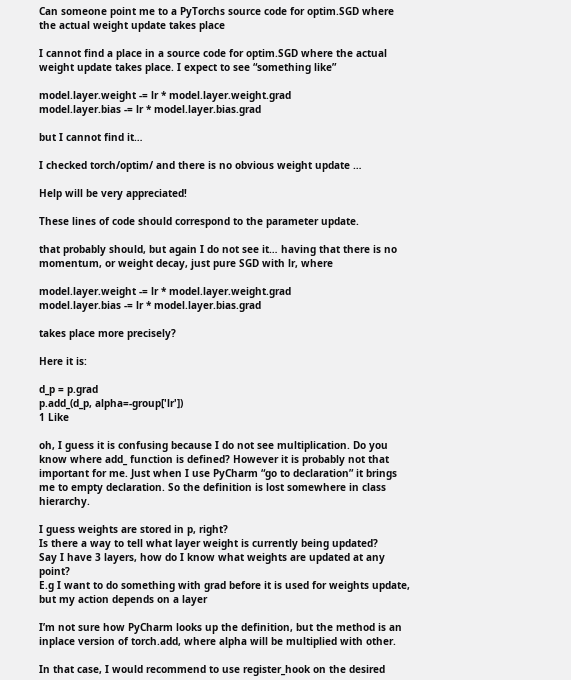Can someone point me to a PyTorchs source code for optim.SGD where the actual weight update takes place

I cannot find a place in a source code for optim.SGD where the actual weight update takes place. I expect to see “something like”

model.layer.weight -= lr * model.layer.weight.grad
model.layer.bias -= lr * model.layer.bias.grad

but I cannot find it…

I checked torch/optim/ and there is no obvious weight update …

Help will be very appreciated!

These lines of code should correspond to the parameter update.

that probably should, but again I do not see it… having that there is no momentum, or weight decay, just pure SGD with lr, where

model.layer.weight -= lr * model.layer.weight.grad
model.layer.bias -= lr * model.layer.bias.grad

takes place more precisely?

Here it is:

d_p = p.grad
p.add_(d_p, alpha=-group['lr'])
1 Like

oh, I guess it is confusing because I do not see multiplication. Do you know where add_ function is defined? However it is probably not that important for me. Just when I use PyCharm “go to declaration” it brings me to empty declaration. So the definition is lost somewhere in class hierarchy.

I guess weights are stored in p, right?
Is there a way to tell what layer weight is currently being updated?
Say I have 3 layers, how do I know what weights are updated at any point?
E.g I want to do something with grad before it is used for weights update, but my action depends on a layer

I’m not sure how PyCharm looks up the definition, but the method is an inplace version of torch.add, where alpha will be multiplied with other.

In that case, I would recommend to use register_hook on the desired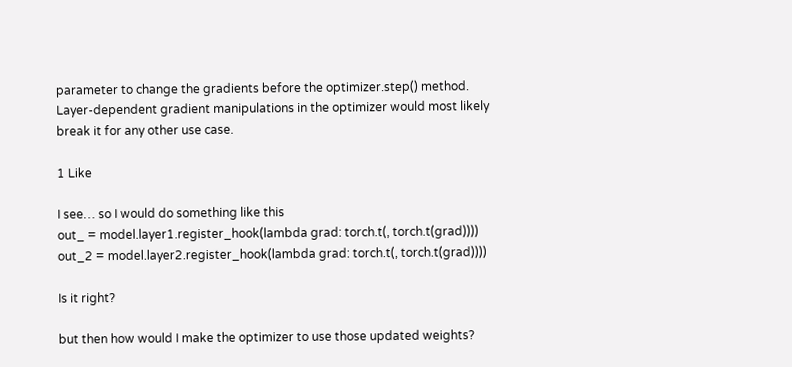parameter to change the gradients before the optimizer.step() method.
Layer-dependent gradient manipulations in the optimizer would most likely break it for any other use case.

1 Like

I see… so I would do something like this
out_ = model.layer1.register_hook(lambda grad: torch.t(, torch.t(grad))))
out_2 = model.layer2.register_hook(lambda grad: torch.t(, torch.t(grad))))

Is it right?

but then how would I make the optimizer to use those updated weights?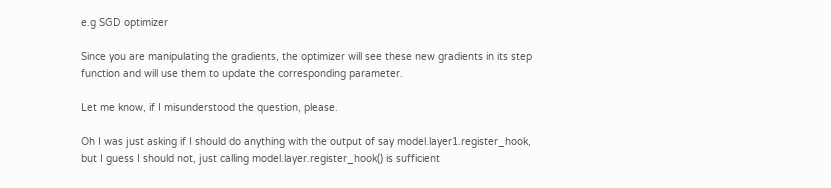e.g SGD optimizer

Since you are manipulating the gradients, the optimizer will see these new gradients in its step function and will use them to update the corresponding parameter.

Let me know, if I misunderstood the question, please.

Oh I was just asking if I should do anything with the output of say model.layer1.register_hook, but I guess I should not, just calling model.layer.register_hook() is sufficient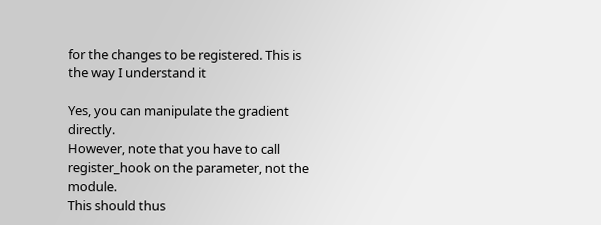for the changes to be registered. This is the way I understand it

Yes, you can manipulate the gradient directly.
However, note that you have to call register_hook on the parameter, not the module.
This should thus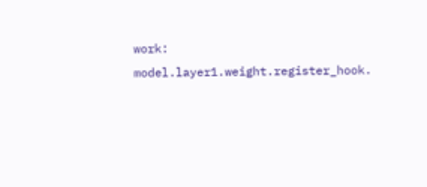work: model.layer1.weight.register_hook.